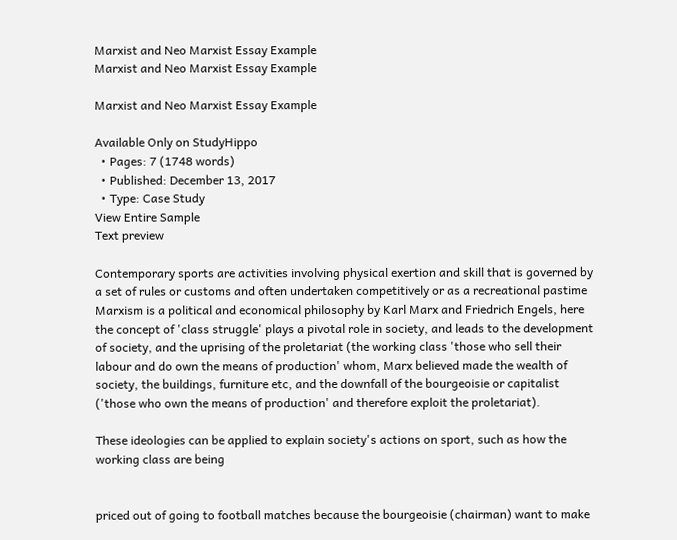Marxist and Neo Marxist Essay Example
Marxist and Neo Marxist Essay Example

Marxist and Neo Marxist Essay Example

Available Only on StudyHippo
  • Pages: 7 (1748 words)
  • Published: December 13, 2017
  • Type: Case Study
View Entire Sample
Text preview

Contemporary sports are activities involving physical exertion and skill that is governed by a set of rules or customs and often undertaken competitively or as a recreational pastime Marxism is a political and economical philosophy by Karl Marx and Friedrich Engels, here the concept of 'class struggle' plays a pivotal role in society, and leads to the development of society, and the uprising of the proletariat (the working class 'those who sell their labour and do own the means of production' whom, Marx believed made the wealth of society, the buildings, furniture etc, and the downfall of the bourgeoisie or capitalist ('those who own the means of production' and therefore exploit the proletariat).

These ideologies can be applied to explain society's actions on sport, such as how the working class are being


priced out of going to football matches because the bourgeoisie (chairman) want to make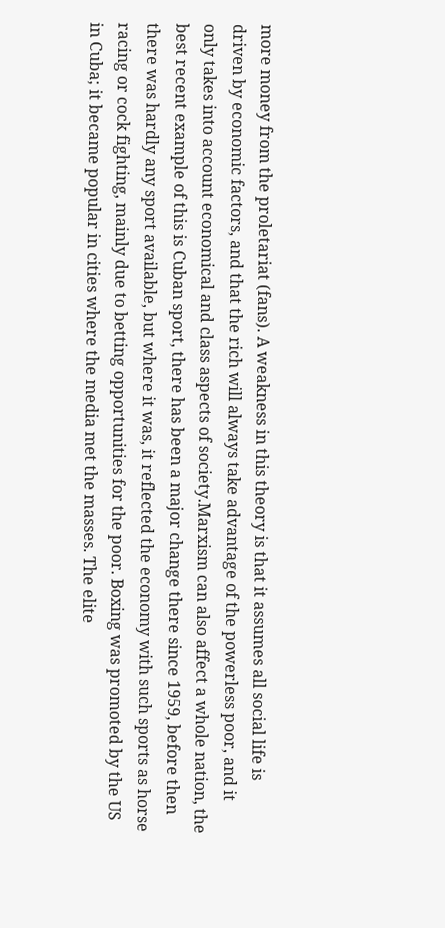more money from the proletariat (fans). A weakness in this theory is that it assumes all social life is driven by economic factors, and that the rich will always take advantage of the powerless poor, and it only takes into account economical and class aspects of society.Marxism can also affect a whole nation, the best recent example of this is Cuban sport, there has been a major change there since 1959, before then there was hardly any sport available, but where it was, it reflected the economy with such sports as horse racing or cock fighting, mainly due to betting opportunities for the poor. Boxing was promoted by the US in Cuba; it became popular in cities where the media met the masses. The elite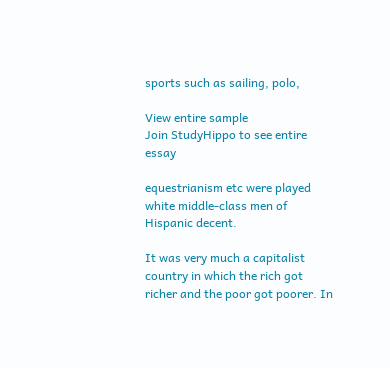sports such as sailing, polo,

View entire sample
Join StudyHippo to see entire essay

equestrianism etc were played white middle-class men of Hispanic decent.

It was very much a capitalist country in which the rich got richer and the poor got poorer. In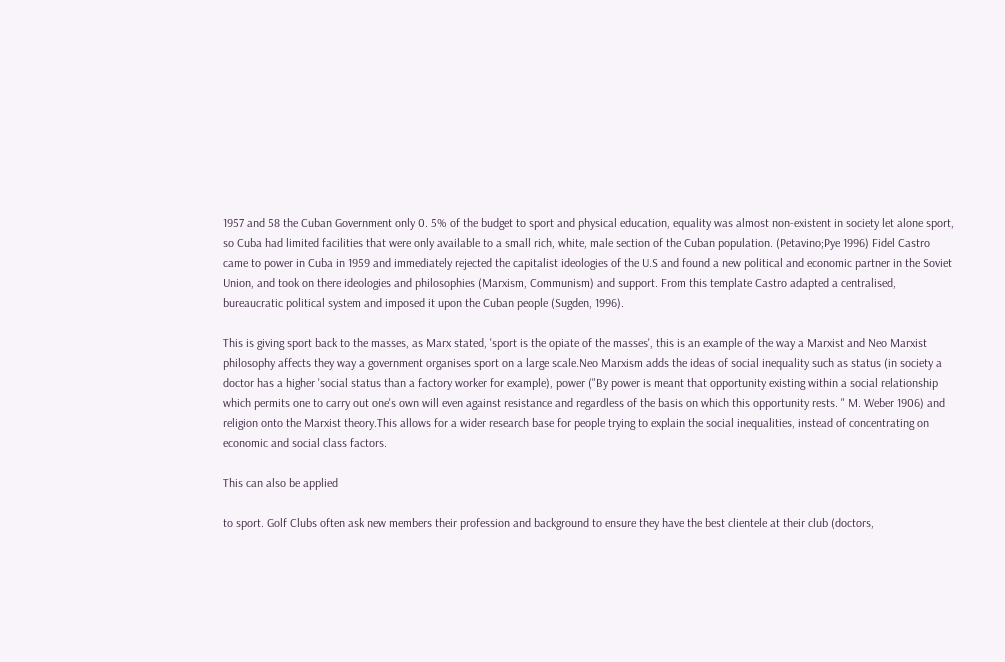1957 and 58 the Cuban Government only 0. 5% of the budget to sport and physical education, equality was almost non-existent in society let alone sport, so Cuba had limited facilities that were only available to a small rich, white, male section of the Cuban population. (Petavino;Pye 1996) Fidel Castro came to power in Cuba in 1959 and immediately rejected the capitalist ideologies of the U.S and found a new political and economic partner in the Soviet Union, and took on there ideologies and philosophies (Marxism, Communism) and support. From this template Castro adapted a centralised, bureaucratic political system and imposed it upon the Cuban people (Sugden, 1996).

This is giving sport back to the masses, as Marx stated, 'sport is the opiate of the masses', this is an example of the way a Marxist and Neo Marxist philosophy affects they way a government organises sport on a large scale.Neo Marxism adds the ideas of social inequality such as status (in society a doctor has a higher 'social status than a factory worker for example), power ("By power is meant that opportunity existing within a social relationship which permits one to carry out one's own will even against resistance and regardless of the basis on which this opportunity rests. " M. Weber 1906) and religion onto the Marxist theory.This allows for a wider research base for people trying to explain the social inequalities, instead of concentrating on economic and social class factors.

This can also be applied

to sport. Golf Clubs often ask new members their profession and background to ensure they have the best clientele at their club (doctors,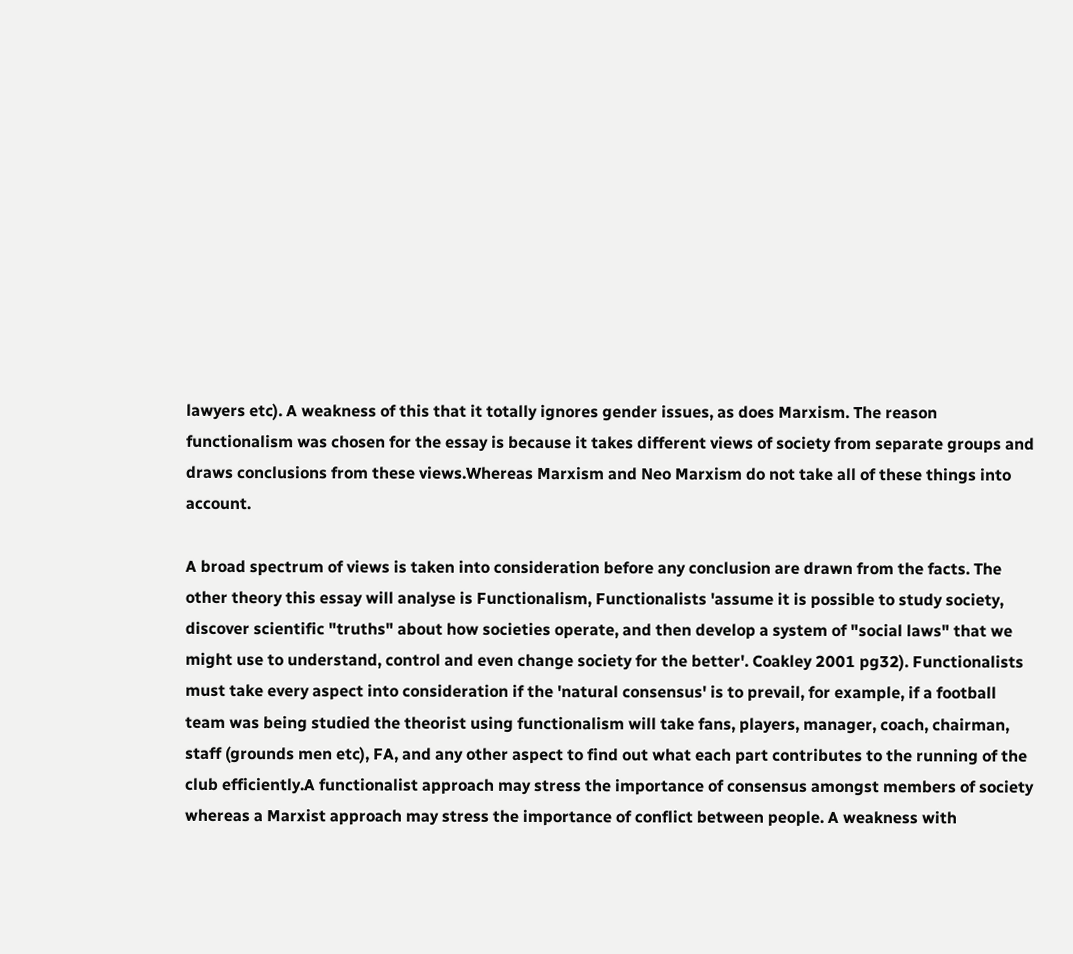lawyers etc). A weakness of this that it totally ignores gender issues, as does Marxism. The reason functionalism was chosen for the essay is because it takes different views of society from separate groups and draws conclusions from these views.Whereas Marxism and Neo Marxism do not take all of these things into account.

A broad spectrum of views is taken into consideration before any conclusion are drawn from the facts. The other theory this essay will analyse is Functionalism, Functionalists 'assume it is possible to study society, discover scientific "truths" about how societies operate, and then develop a system of "social laws" that we might use to understand, control and even change society for the better'. Coakley 2001 pg32). Functionalists must take every aspect into consideration if the 'natural consensus' is to prevail, for example, if a football team was being studied the theorist using functionalism will take fans, players, manager, coach, chairman, staff (grounds men etc), FA, and any other aspect to find out what each part contributes to the running of the club efficiently.A functionalist approach may stress the importance of consensus amongst members of society whereas a Marxist approach may stress the importance of conflict between people. A weakness with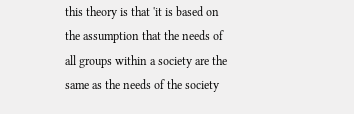this theory is that 'it is based on the assumption that the needs of all groups within a society are the same as the needs of the society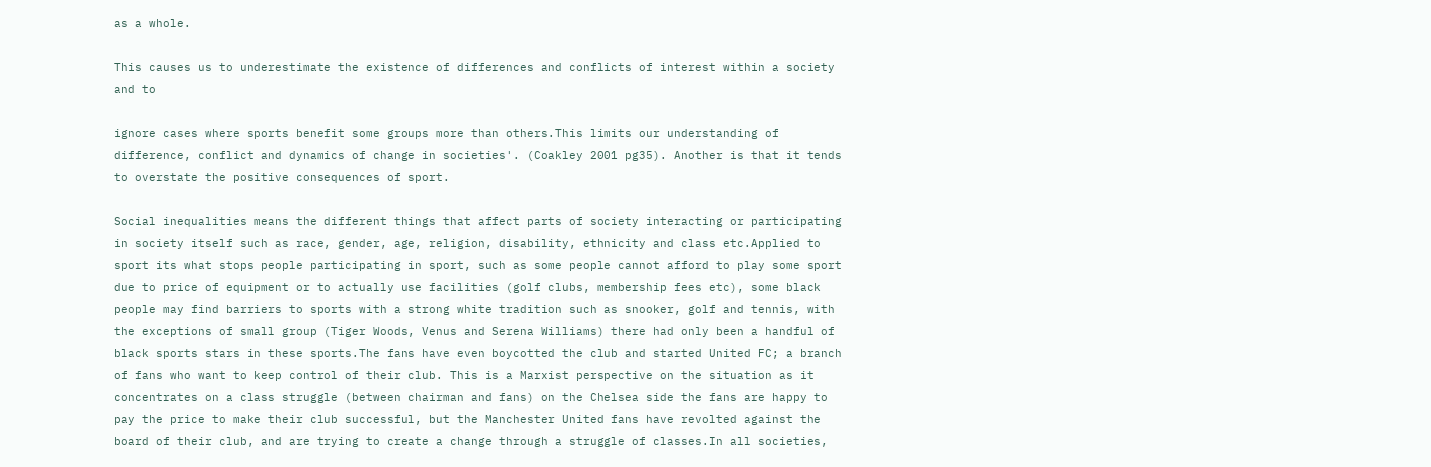as a whole.

This causes us to underestimate the existence of differences and conflicts of interest within a society and to

ignore cases where sports benefit some groups more than others.This limits our understanding of difference, conflict and dynamics of change in societies'. (Coakley 2001 pg35). Another is that it tends to overstate the positive consequences of sport.

Social inequalities means the different things that affect parts of society interacting or participating in society itself such as race, gender, age, religion, disability, ethnicity and class etc.Applied to sport its what stops people participating in sport, such as some people cannot afford to play some sport due to price of equipment or to actually use facilities (golf clubs, membership fees etc), some black people may find barriers to sports with a strong white tradition such as snooker, golf and tennis, with the exceptions of small group (Tiger Woods, Venus and Serena Williams) there had only been a handful of black sports stars in these sports.The fans have even boycotted the club and started United FC; a branch of fans who want to keep control of their club. This is a Marxist perspective on the situation as it concentrates on a class struggle (between chairman and fans) on the Chelsea side the fans are happy to pay the price to make their club successful, but the Manchester United fans have revolted against the board of their club, and are trying to create a change through a struggle of classes.In all societies,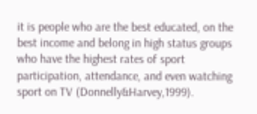it is people who are the best educated, on the best income and belong in high status groups who have the highest rates of sport participation, attendance, and even watching sport on TV (Donnelly&Harvey,1999).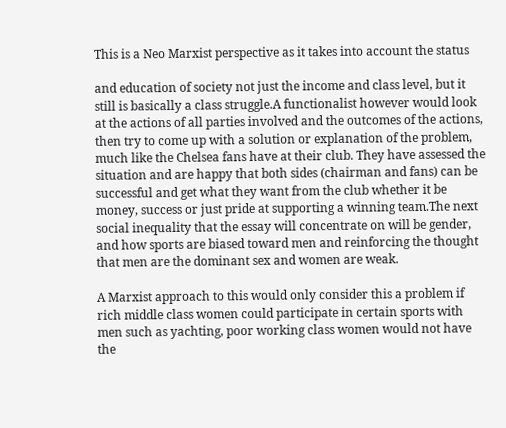This is a Neo Marxist perspective as it takes into account the status

and education of society not just the income and class level, but it still is basically a class struggle.A functionalist however would look at the actions of all parties involved and the outcomes of the actions, then try to come up with a solution or explanation of the problem, much like the Chelsea fans have at their club. They have assessed the situation and are happy that both sides (chairman and fans) can be successful and get what they want from the club whether it be money, success or just pride at supporting a winning team.The next social inequality that the essay will concentrate on will be gender, and how sports are biased toward men and reinforcing the thought that men are the dominant sex and women are weak.

A Marxist approach to this would only consider this a problem if rich middle class women could participate in certain sports with men such as yachting, poor working class women would not have the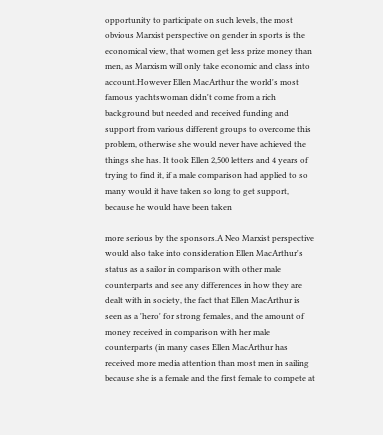opportunity to participate on such levels, the most obvious Marxist perspective on gender in sports is the economical view, that women get less prize money than men, as Marxism will only take economic and class into account.However Ellen MacArthur the world's most famous yachtswoman didn't come from a rich background but needed and received funding and support from various different groups to overcome this problem, otherwise she would never have achieved the things she has. It took Ellen 2,500 letters and 4 years of trying to find it, if a male comparison had applied to so many would it have taken so long to get support, because he would have been taken

more serious by the sponsors.A Neo Marxist perspective would also take into consideration Ellen MacArthur's status as a sailor in comparison with other male counterparts and see any differences in how they are dealt with in society, the fact that Ellen MacArthur is seen as a 'hero' for strong females, and the amount of money received in comparison with her male counterparts (in many cases Ellen MacArthur has received more media attention than most men in sailing because she is a female and the first female to compete at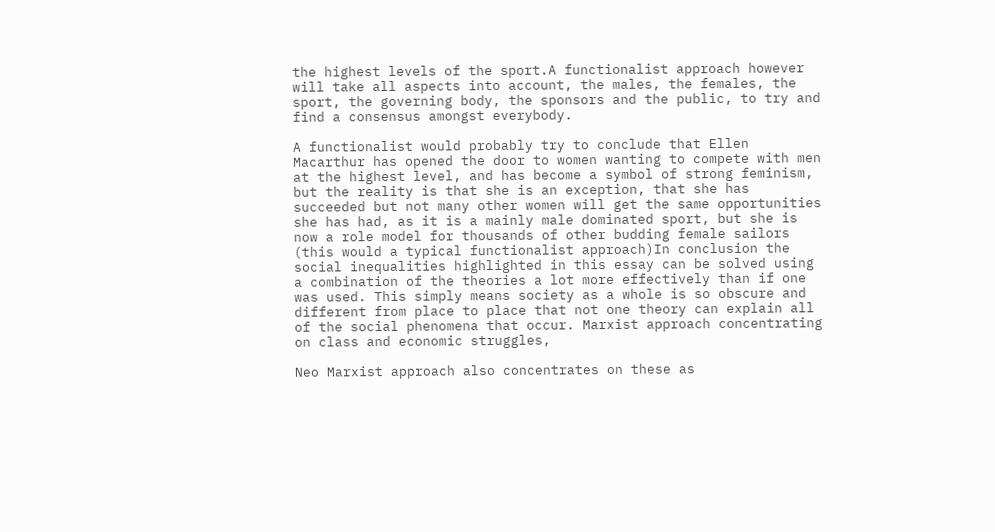the highest levels of the sport.A functionalist approach however will take all aspects into account, the males, the females, the sport, the governing body, the sponsors and the public, to try and find a consensus amongst everybody.

A functionalist would probably try to conclude that Ellen Macarthur has opened the door to women wanting to compete with men at the highest level, and has become a symbol of strong feminism, but the reality is that she is an exception, that she has succeeded but not many other women will get the same opportunities she has had, as it is a mainly male dominated sport, but she is now a role model for thousands of other budding female sailors (this would a typical functionalist approach)In conclusion the social inequalities highlighted in this essay can be solved using a combination of the theories a lot more effectively than if one was used. This simply means society as a whole is so obscure and different from place to place that not one theory can explain all of the social phenomena that occur. Marxist approach concentrating on class and economic struggles,

Neo Marxist approach also concentrates on these as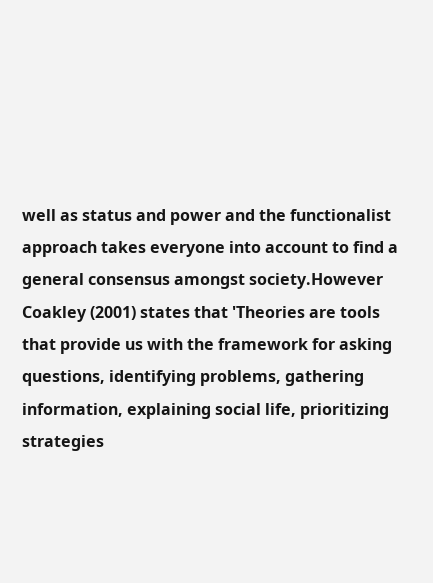well as status and power and the functionalist approach takes everyone into account to find a general consensus amongst society.However Coakley (2001) states that 'Theories are tools that provide us with the framework for asking questions, identifying problems, gathering information, explaining social life, prioritizing strategies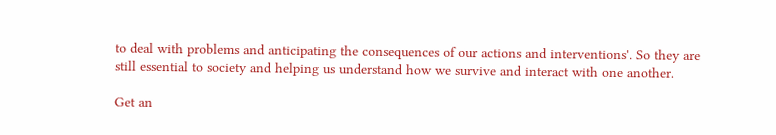to deal with problems and anticipating the consequences of our actions and interventions'. So they are still essential to society and helping us understand how we survive and interact with one another.

Get an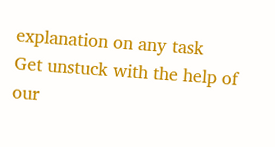explanation on any task
Get unstuck with the help of our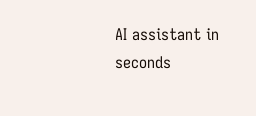AI assistant in seconds